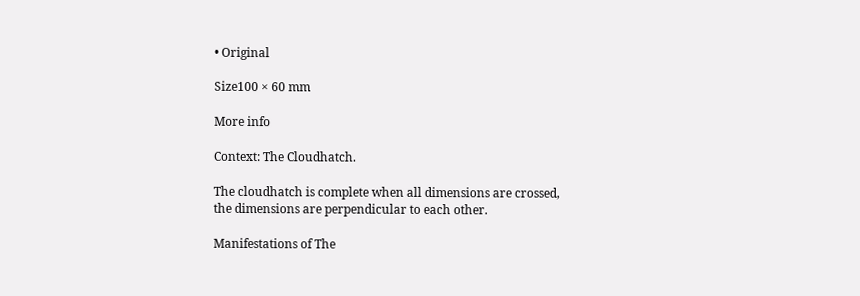• Original

Size100 × 60 mm

More info

Context: The Cloudhatch.

The cloudhatch is complete when all dimensions are crossed,
the dimensions are perpendicular to each other.

Manifestations of The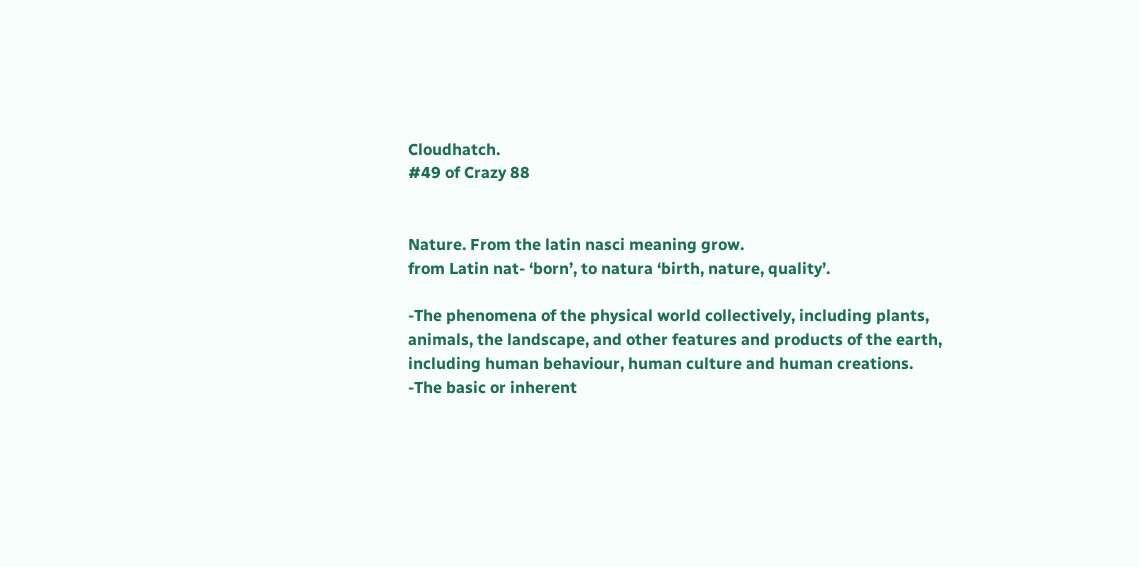Cloudhatch.
#49 of Crazy 88


Nature. From the latin nasci meaning grow.
from Latin nat- ‘born’, to natura ‘birth, nature, quality’.

-The phenomena of the physical world collectively, including plants,
animals, the landscape, and other features and products of the earth,
including human behaviour, human culture and human creations.
-The basic or inherent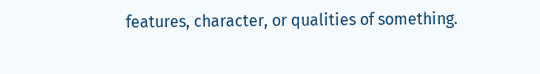features, character, or qualities of something.